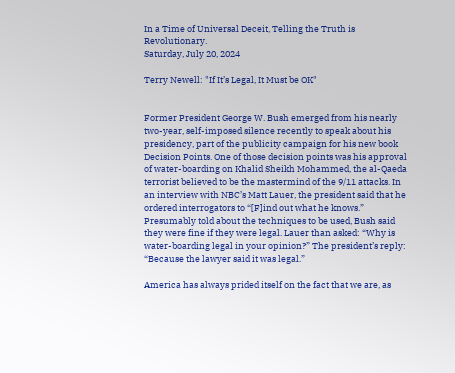In a Time of Universal Deceit, Telling the Truth is Revolutionary.
Saturday, July 20, 2024

Terry Newell: "If It’s Legal, It Must be OK"


Former President George W. Bush emerged from his nearly two-year, self-imposed silence recently to speak about his presidency, part of the publicity campaign for his new book Decision Points. One of those decision points was his approval of water-boarding on Khalid Sheikh Mohammed, the al-Qaeda terrorist believed to be the mastermind of the 9/11 attacks. In an interview with NBC’s Matt Lauer, the president said that he ordered interrogators to “[F]ind out what he knows.” Presumably told about the techniques to be used, Bush said they were fine if they were legal. Lauer than asked: “Why is water-boarding legal in your opinion?” The president’s reply: “Because the lawyer said it was legal.”

America has always prided itself on the fact that we are, as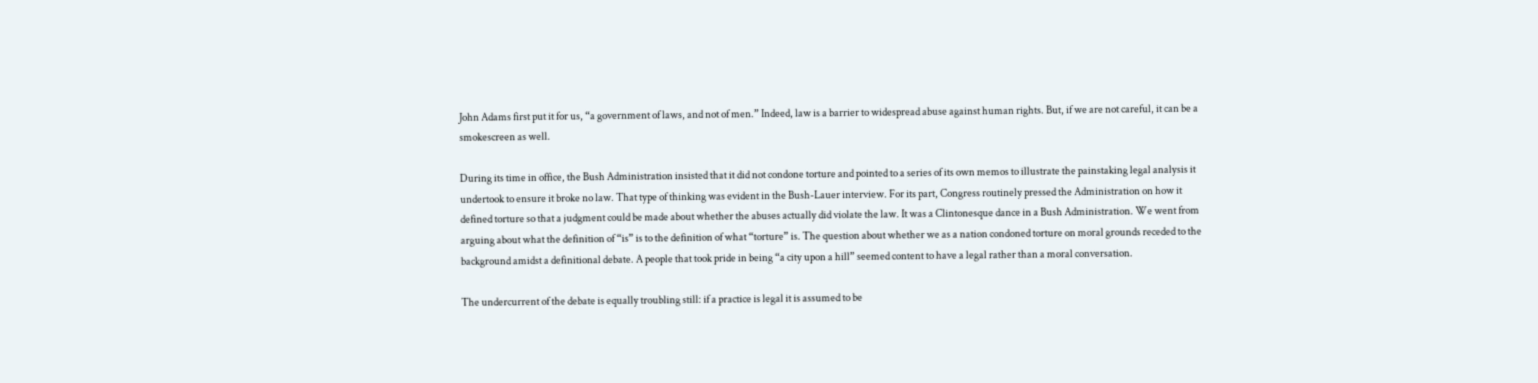John Adams first put it for us, “a government of laws, and not of men.” Indeed, law is a barrier to widespread abuse against human rights. But, if we are not careful, it can be a smokescreen as well.

During its time in office, the Bush Administration insisted that it did not condone torture and pointed to a series of its own memos to illustrate the painstaking legal analysis it undertook to ensure it broke no law. That type of thinking was evident in the Bush-Lauer interview. For its part, Congress routinely pressed the Administration on how it defined torture so that a judgment could be made about whether the abuses actually did violate the law. It was a Clintonesque dance in a Bush Administration. We went from arguing about what the definition of “is” is to the definition of what “torture” is. The question about whether we as a nation condoned torture on moral grounds receded to the background amidst a definitional debate. A people that took pride in being “a city upon a hill” seemed content to have a legal rather than a moral conversation.

The undercurrent of the debate is equally troubling still: if a practice is legal it is assumed to be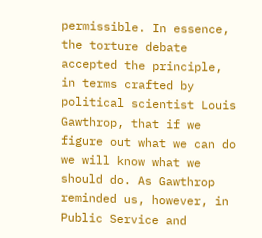permissible. In essence, the torture debate accepted the principle, in terms crafted by political scientist Louis Gawthrop, that if we figure out what we can do we will know what we should do. As Gawthrop reminded us, however, in Public Service and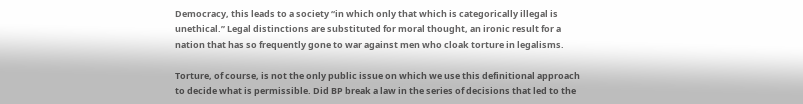Democracy, this leads to a society “in which only that which is categorically illegal is unethical.” Legal distinctions are substituted for moral thought, an ironic result for a nation that has so frequently gone to war against men who cloak torture in legalisms.

Torture, of course, is not the only public issue on which we use this definitional approach to decide what is permissible. Did BP break a law in the series of decisions that led to the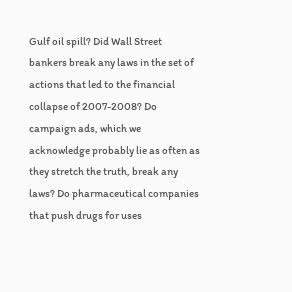Gulf oil spill? Did Wall Street bankers break any laws in the set of actions that led to the financial collapse of 2007-2008? Do campaign ads, which we acknowledge probably lie as often as they stretch the truth, break any laws? Do pharmaceutical companies that push drugs for uses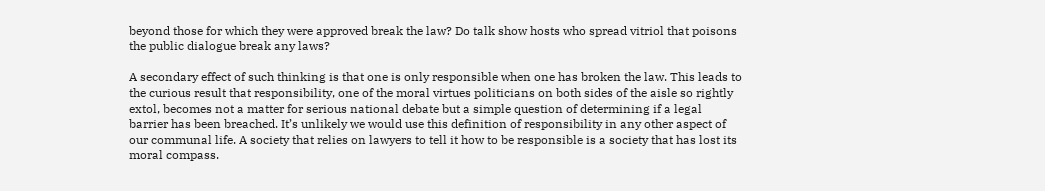beyond those for which they were approved break the law? Do talk show hosts who spread vitriol that poisons the public dialogue break any laws?

A secondary effect of such thinking is that one is only responsible when one has broken the law. This leads to the curious result that responsibility, one of the moral virtues politicians on both sides of the aisle so rightly extol, becomes not a matter for serious national debate but a simple question of determining if a legal barrier has been breached. It’s unlikely we would use this definition of responsibility in any other aspect of our communal life. A society that relies on lawyers to tell it how to be responsible is a society that has lost its moral compass.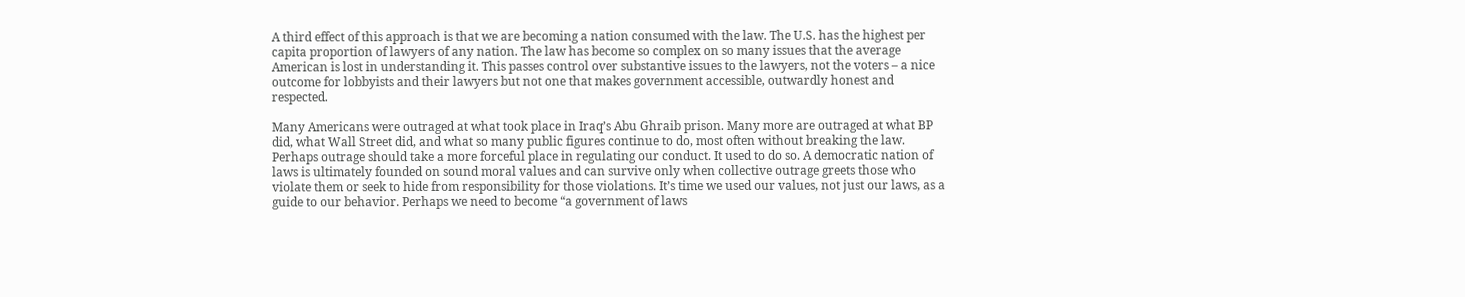A third effect of this approach is that we are becoming a nation consumed with the law. The U.S. has the highest per capita proportion of lawyers of any nation. The law has become so complex on so many issues that the average American is lost in understanding it. This passes control over substantive issues to the lawyers, not the voters – a nice outcome for lobbyists and their lawyers but not one that makes government accessible, outwardly honest and respected.

Many Americans were outraged at what took place in Iraq’s Abu Ghraib prison. Many more are outraged at what BP did, what Wall Street did, and what so many public figures continue to do, most often without breaking the law. Perhaps outrage should take a more forceful place in regulating our conduct. It used to do so. A democratic nation of laws is ultimately founded on sound moral values and can survive only when collective outrage greets those who violate them or seek to hide from responsibility for those violations. It’s time we used our values, not just our laws, as a guide to our behavior. Perhaps we need to become “a government of laws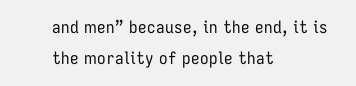and men” because, in the end, it is the morality of people that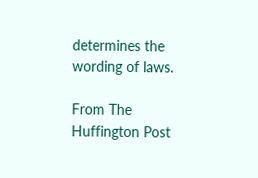determines the wording of laws.

From The Huffington Post